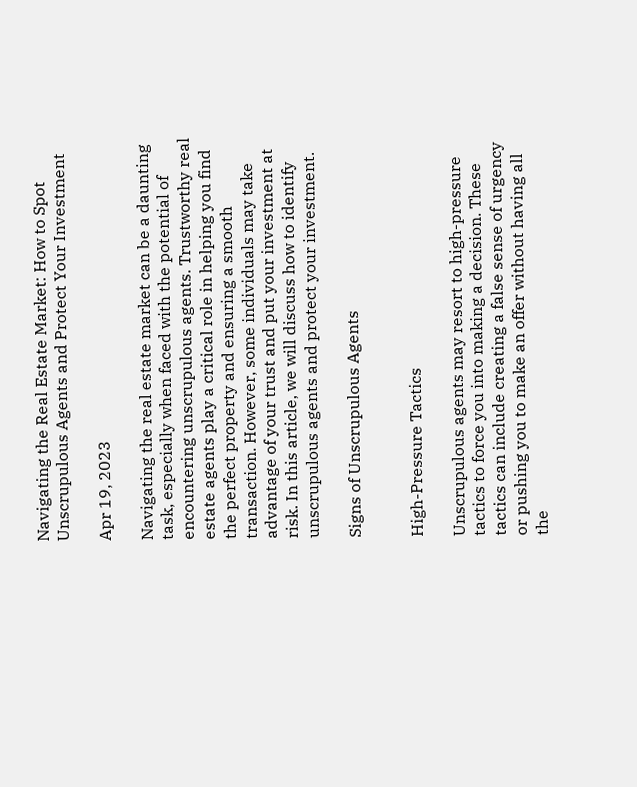Navigating the Real Estate Market: How to Spot Unscrupulous Agents and Protect Your Investment

Apr 19, 2023

Navigating the real estate market can be a daunting task, especially when faced with the potential of encountering unscrupulous agents. Trustworthy real estate agents play a critical role in helping you find the perfect property and ensuring a smooth transaction. However, some individuals may take advantage of your trust and put your investment at risk. In this article, we will discuss how to identify unscrupulous agents and protect your investment.

Signs of Unscrupulous Agents


High-Pressure Tactics

Unscrupulous agents may resort to high-pressure tactics to force you into making a decision. These tactics can include creating a false sense of urgency or pushing you to make an offer without having all the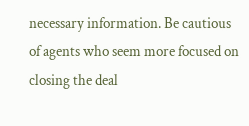necessary information. Be cautious of agents who seem more focused on closing the deal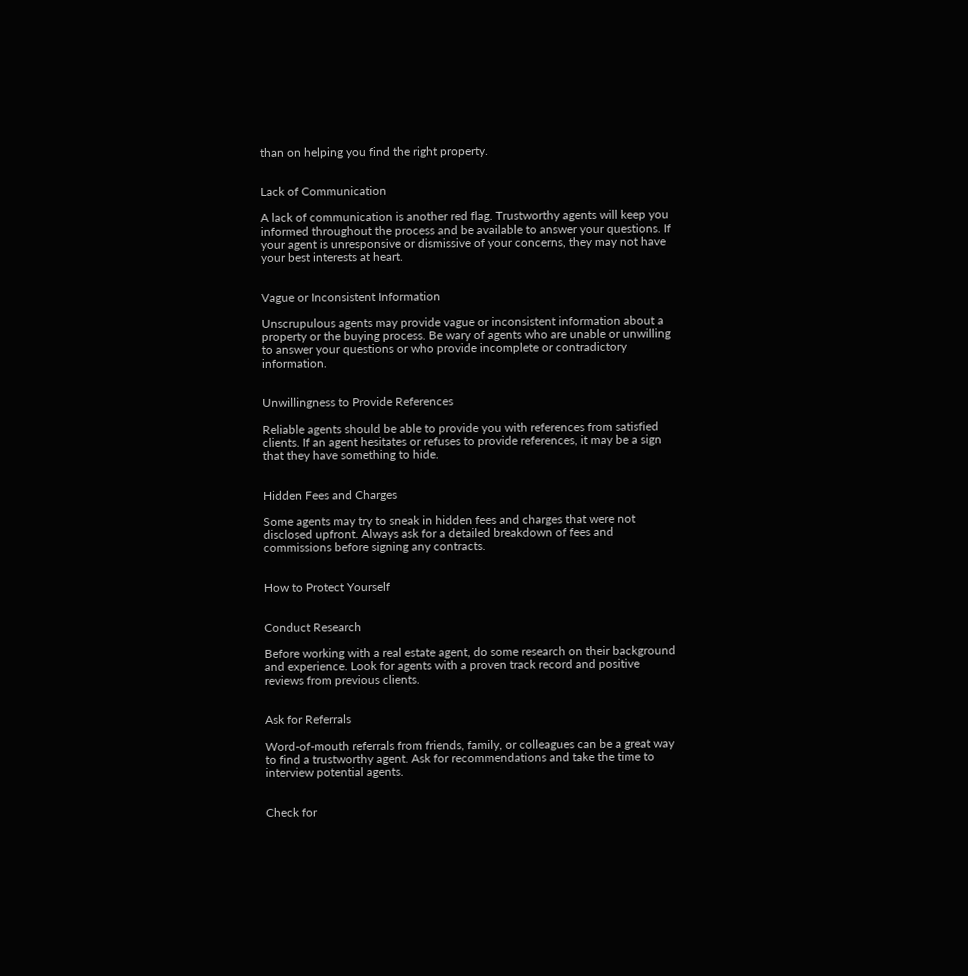than on helping you find the right property.


Lack of Communication

A lack of communication is another red flag. Trustworthy agents will keep you informed throughout the process and be available to answer your questions. If your agent is unresponsive or dismissive of your concerns, they may not have your best interests at heart.


Vague or Inconsistent Information

Unscrupulous agents may provide vague or inconsistent information about a property or the buying process. Be wary of agents who are unable or unwilling to answer your questions or who provide incomplete or contradictory information.


Unwillingness to Provide References

Reliable agents should be able to provide you with references from satisfied clients. If an agent hesitates or refuses to provide references, it may be a sign that they have something to hide.


Hidden Fees and Charges

Some agents may try to sneak in hidden fees and charges that were not disclosed upfront. Always ask for a detailed breakdown of fees and commissions before signing any contracts.


How to Protect Yourself


Conduct Research

Before working with a real estate agent, do some research on their background and experience. Look for agents with a proven track record and positive reviews from previous clients.


Ask for Referrals

Word-of-mouth referrals from friends, family, or colleagues can be a great way to find a trustworthy agent. Ask for recommendations and take the time to interview potential agents.


Check for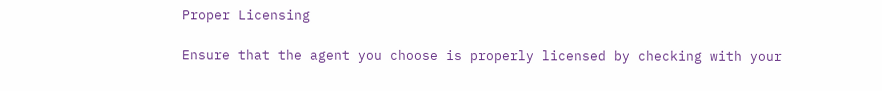Proper Licensing

Ensure that the agent you choose is properly licensed by checking with your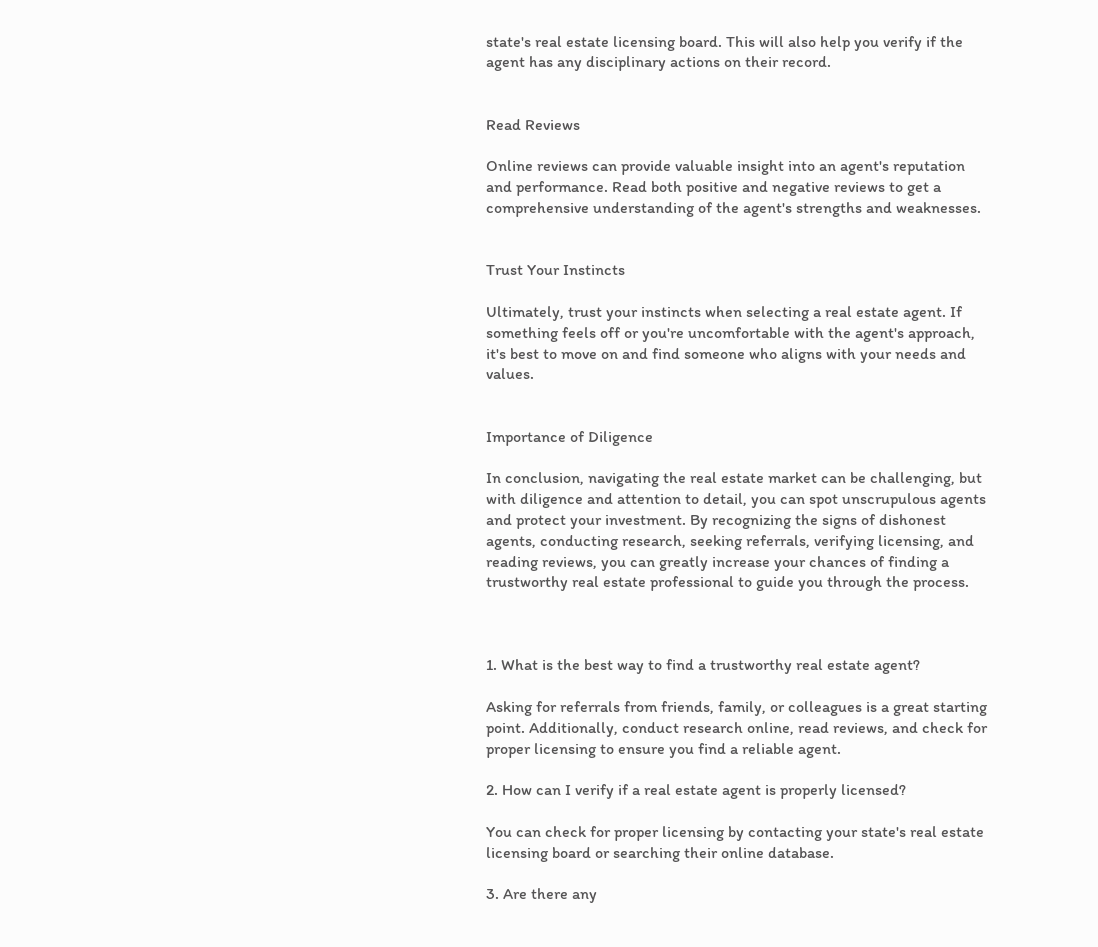state's real estate licensing board. This will also help you verify if the agent has any disciplinary actions on their record.


Read Reviews

Online reviews can provide valuable insight into an agent's reputation and performance. Read both positive and negative reviews to get a comprehensive understanding of the agent's strengths and weaknesses.


Trust Your Instincts

Ultimately, trust your instincts when selecting a real estate agent. If something feels off or you're uncomfortable with the agent's approach, it's best to move on and find someone who aligns with your needs and values.


Importance of Diligence

In conclusion, navigating the real estate market can be challenging, but with diligence and attention to detail, you can spot unscrupulous agents and protect your investment. By recognizing the signs of dishonest agents, conducting research, seeking referrals, verifying licensing, and reading reviews, you can greatly increase your chances of finding a trustworthy real estate professional to guide you through the process.



1. What is the best way to find a trustworthy real estate agent?

Asking for referrals from friends, family, or colleagues is a great starting point. Additionally, conduct research online, read reviews, and check for proper licensing to ensure you find a reliable agent.

2. How can I verify if a real estate agent is properly licensed?

You can check for proper licensing by contacting your state's real estate licensing board or searching their online database.

3. Are there any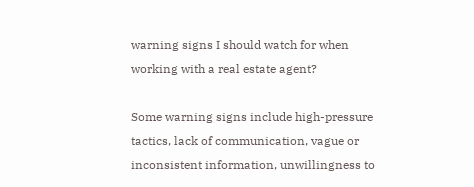warning signs I should watch for when working with a real estate agent?

Some warning signs include high-pressure tactics, lack of communication, vague or inconsistent information, unwillingness to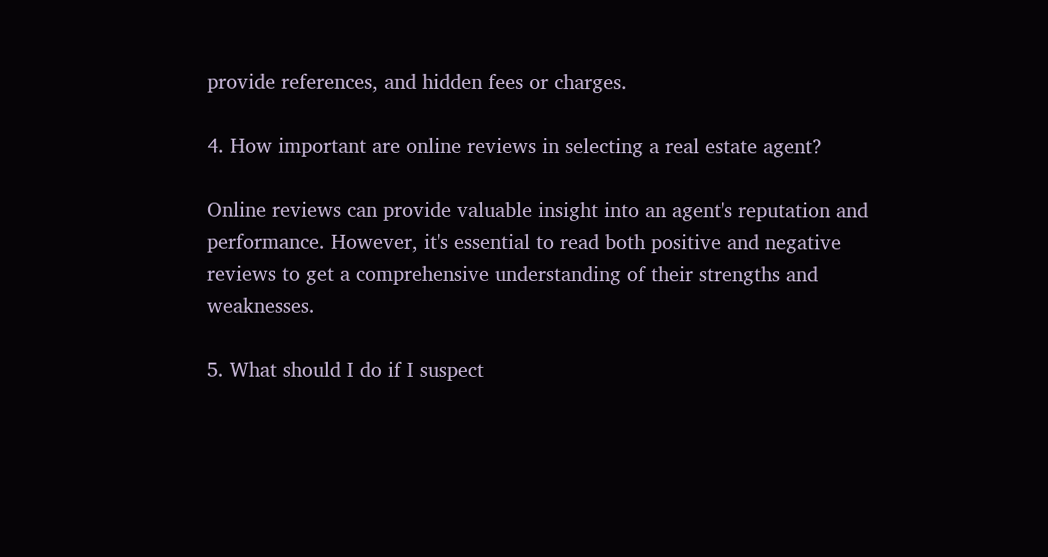provide references, and hidden fees or charges.

4. How important are online reviews in selecting a real estate agent?

Online reviews can provide valuable insight into an agent's reputation and performance. However, it's essential to read both positive and negative reviews to get a comprehensive understanding of their strengths and weaknesses.

5. What should I do if I suspect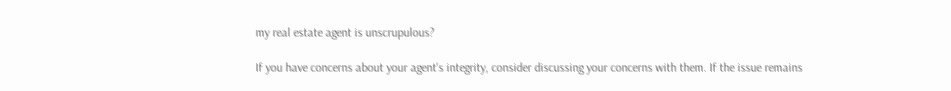my real estate agent is unscrupulous?

If you have concerns about your agent's integrity, consider discussing your concerns with them. If the issue remains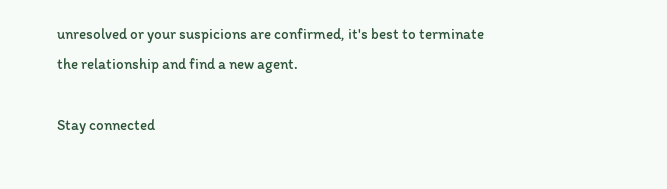unresolved or your suspicions are confirmed, it's best to terminate the relationship and find a new agent.

Stay connected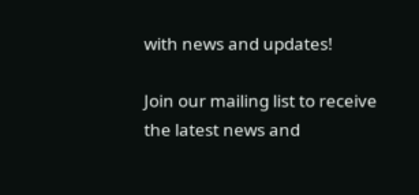with news and updates!

Join our mailing list to receive the latest news and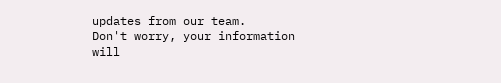updates from our team.
Don't worry, your information will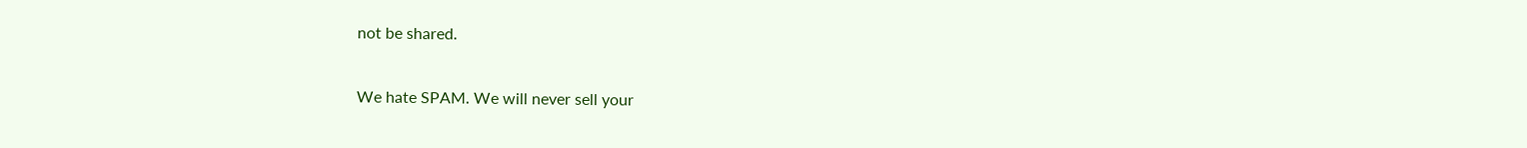not be shared.

We hate SPAM. We will never sell your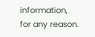information, for any reason.